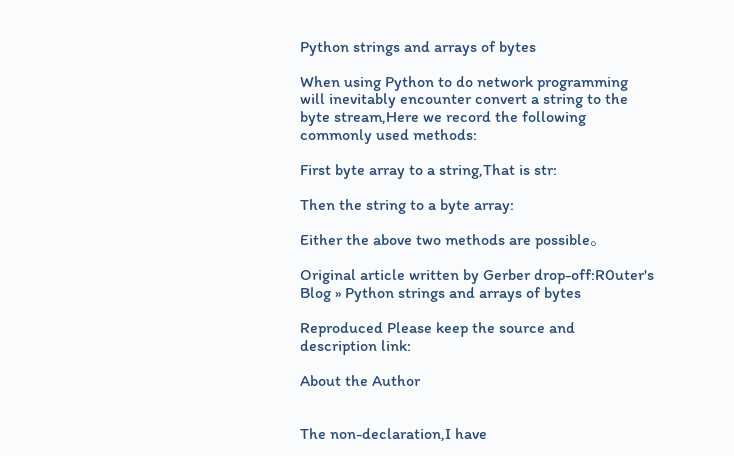Python strings and arrays of bytes

When using Python to do network programming will inevitably encounter convert a string to the byte stream,Here we record the following commonly used methods:

First byte array to a string,That is str:

Then the string to a byte array:

Either the above two methods are possible。

Original article written by Gerber drop-off:R0uter's Blog » Python strings and arrays of bytes

Reproduced Please keep the source and description link:

About the Author


The non-declaration,I have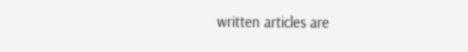written articles are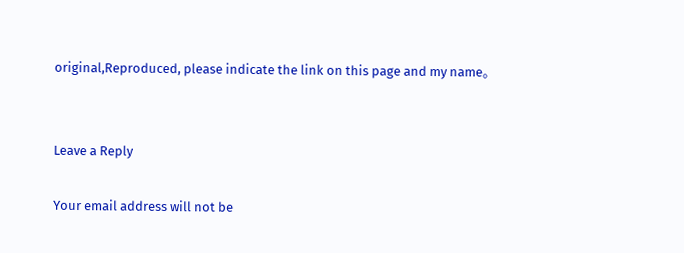original,Reproduced, please indicate the link on this page and my name。


Leave a Reply

Your email address will not be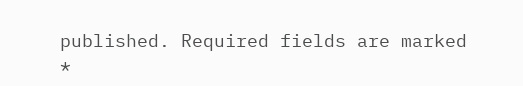published. Required fields are marked *